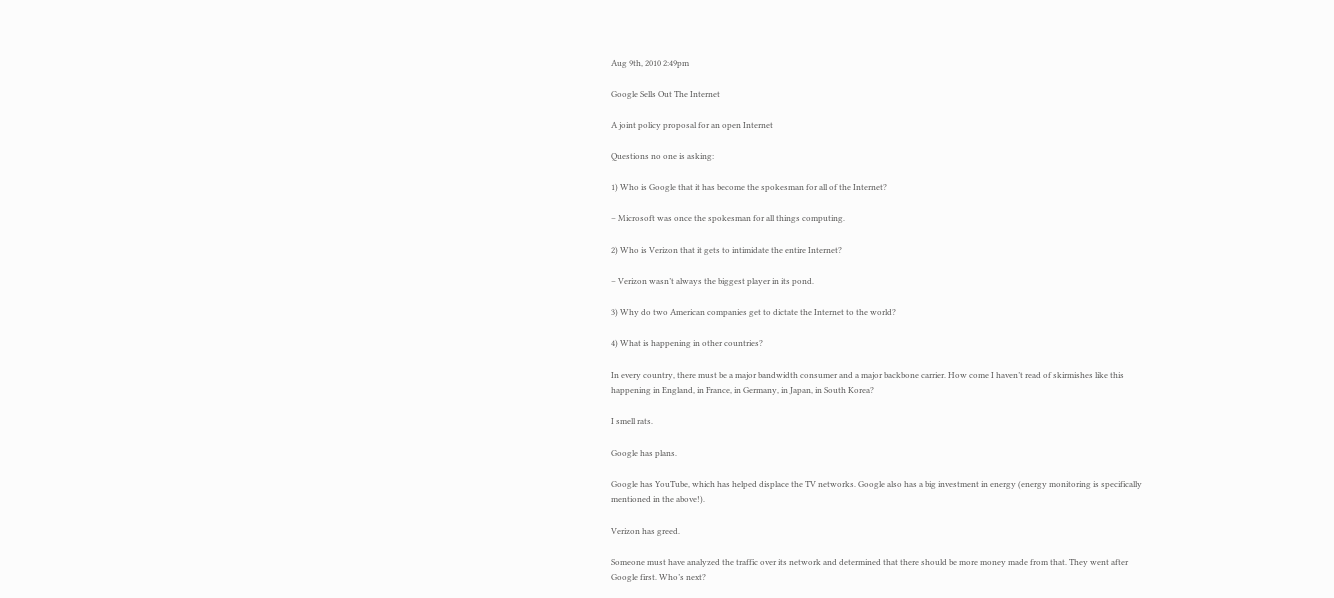Aug 9th, 2010 2:49pm

Google Sells Out The Internet

A joint policy proposal for an open Internet

Questions no one is asking:

1) Who is Google that it has become the spokesman for all of the Internet?

– Microsoft was once the spokesman for all things computing.

2) Who is Verizon that it gets to intimidate the entire Internet?

– Verizon wasn’t always the biggest player in its pond.

3) Why do two American companies get to dictate the Internet to the world?

4) What is happening in other countries?

In every country, there must be a major bandwidth consumer and a major backbone carrier. How come I haven’t read of skirmishes like this happening in England, in France, in Germany, in Japan, in South Korea?

I smell rats.

Google has plans.

Google has YouTube, which has helped displace the TV networks. Google also has a big investment in energy (energy monitoring is specifically mentioned in the above!).

Verizon has greed.

Someone must have analyzed the traffic over its network and determined that there should be more money made from that. They went after Google first. Who’s next?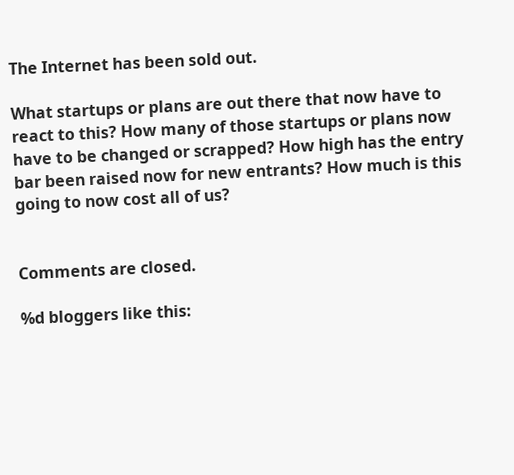The Internet has been sold out.

What startups or plans are out there that now have to react to this? How many of those startups or plans now have to be changed or scrapped? How high has the entry bar been raised now for new entrants? How much is this going to now cost all of us?


Comments are closed.

%d bloggers like this: